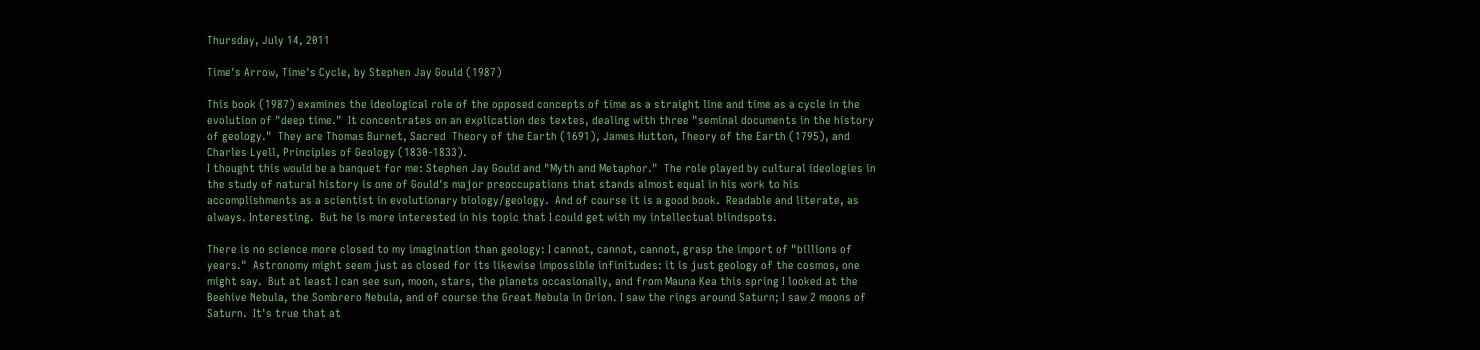Thursday, July 14, 2011

Time's Arrow, Time's Cycle, by Stephen Jay Gould (1987)

This book (1987) examines the ideological role of the opposed concepts of time as a straight line and time as a cycle in the evolution of "deep time."  It concentrates on an explication des textes, dealing with three "seminal documents in the history of geology."  They are Thomas Burnet, Sacred  Theory of the Earth (1691), James Hutton, Theory of the Earth (1795), and Charles Lyell, Principles of Geology (1830-1833).
I thought this would be a banquet for me: Stephen Jay Gould and "Myth and Metaphor."  The role played by cultural ideologies in the study of natural history is one of Gould's major preoccupations that stands almost equal in his work to his accomplishments as a scientist in evolutionary biology/geology.  And of course it is a good book.  Readable and literate, as always. Interesting.  But he is more interested in his topic that I could get with my intellectual blindspots.

There is no science more closed to my imagination than geology: I cannot, cannot, cannot, grasp the import of "billions of years."  Astronomy might seem just as closed for its likewise impossible infinitudes: it is just geology of the cosmos, one might say.  But at least I can see sun, moon, stars, the planets occasionally, and from Mauna Kea this spring I looked at the Beehive Nebula, the Sombrero Nebula, and of course the Great Nebula in Orion. I saw the rings around Saturn; I saw 2 moons of Saturn.  It's true that at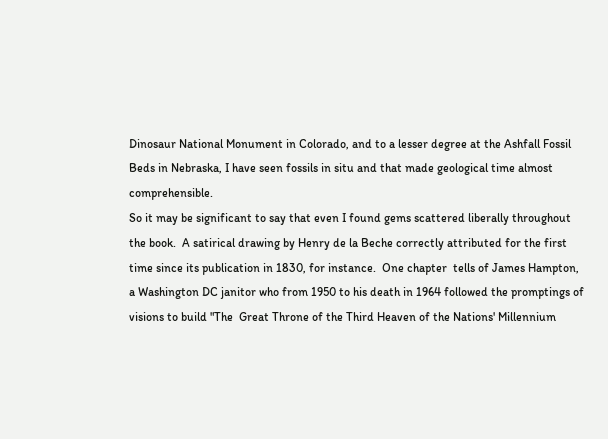Dinosaur National Monument in Colorado, and to a lesser degree at the Ashfall Fossil Beds in Nebraska, I have seen fossils in situ and that made geological time almost comprehensible.
So it may be significant to say that even I found gems scattered liberally throughout the book.  A satirical drawing by Henry de la Beche correctly attributed for the first time since its publication in 1830, for instance.  One chapter  tells of James Hampton, a Washington DC janitor who from 1950 to his death in 1964 followed the promptings of visions to build "The  Great Throne of the Third Heaven of the Nations' Millennium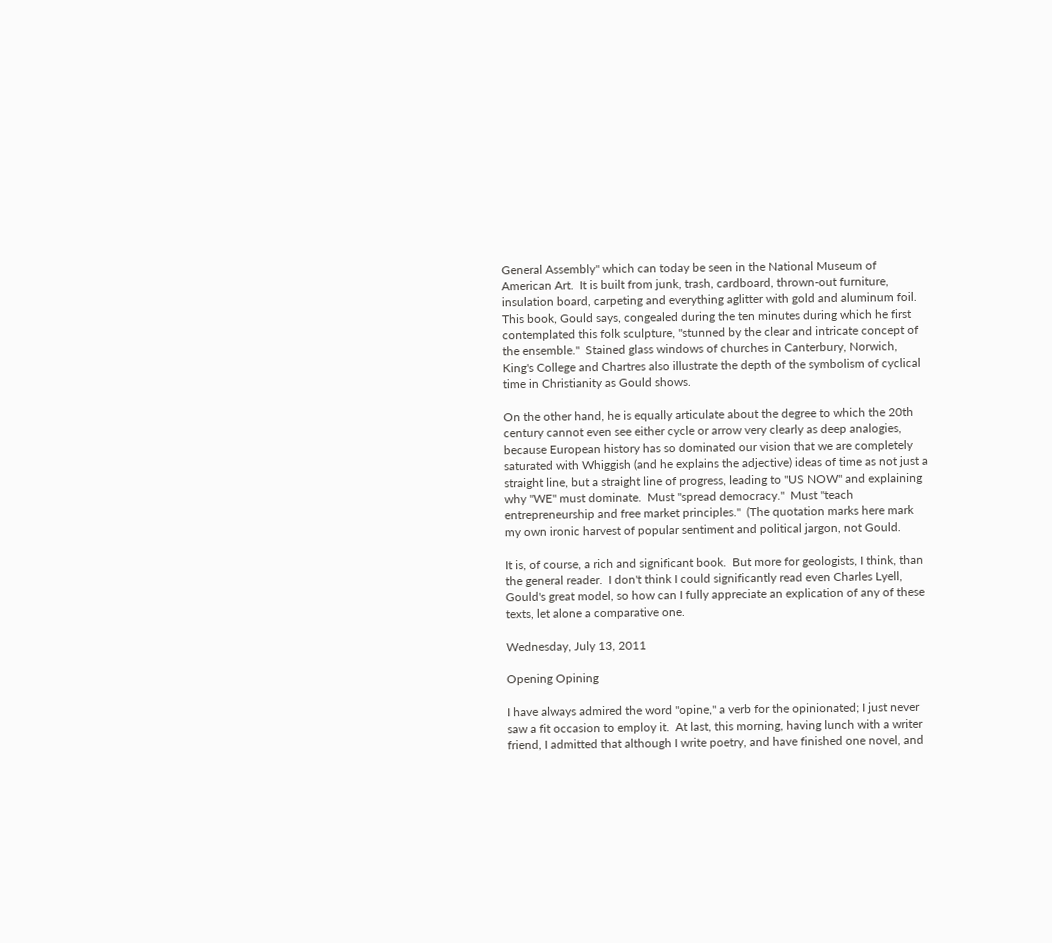General Assembly" which can today be seen in the National Museum of American Art.  It is built from junk, trash, cardboard, thrown-out furniture, insulation board, carpeting and everything aglitter with gold and aluminum foil.  This book, Gould says, congealed during the ten minutes during which he first contemplated this folk sculpture, "stunned by the clear and intricate concept of the ensemble."  Stained glass windows of churches in Canterbury, Norwich, King's College and Chartres also illustrate the depth of the symbolism of cyclical time in Christianity as Gould shows.

On the other hand, he is equally articulate about the degree to which the 20th century cannot even see either cycle or arrow very clearly as deep analogies, because European history has so dominated our vision that we are completely saturated with Whiggish (and he explains the adjective) ideas of time as not just a straight line, but a straight line of progress, leading to "US NOW" and explaining why "WE" must dominate.  Must "spread democracy."  Must "teach entrepreneurship and free market principles."  (The quotation marks here mark my own ironic harvest of popular sentiment and political jargon, not Gould.

It is, of course, a rich and significant book.  But more for geologists, I think, than the general reader.  I don't think I could significantly read even Charles Lyell, Gould's great model, so how can I fully appreciate an explication of any of these texts, let alone a comparative one.

Wednesday, July 13, 2011

Opening Opining

I have always admired the word "opine," a verb for the opinionated; I just never saw a fit occasion to employ it.  At last, this morning, having lunch with a writer friend, I admitted that although I write poetry, and have finished one novel, and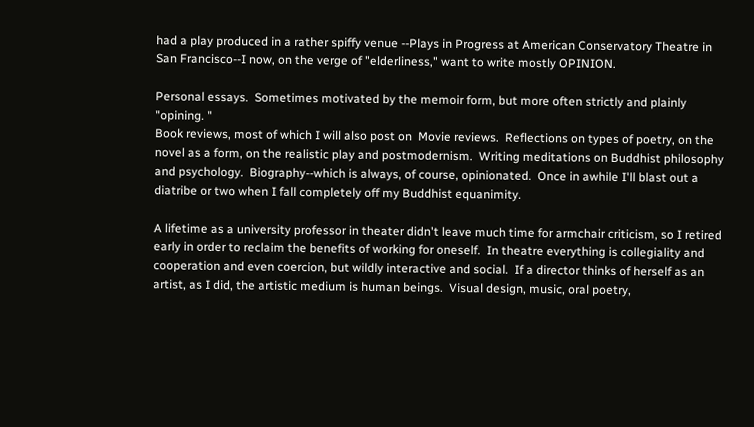had a play produced in a rather spiffy venue --Plays in Progress at American Conservatory Theatre in San Francisco--I now, on the verge of "elderliness," want to write mostly OPINION.

Personal essays.  Sometimes motivated by the memoir form, but more often strictly and plainly "opining. "
Book reviews, most of which I will also post on  Movie reviews.  Reflections on types of poetry, on the novel as a form, on the realistic play and postmodernism.  Writing meditations on Buddhist philosophy and psychology.  Biography--which is always, of course, opinionated.  Once in awhile I'll blast out a diatribe or two when I fall completely off my Buddhist equanimity.

A lifetime as a university professor in theater didn't leave much time for armchair criticism, so I retired early in order to reclaim the benefits of working for oneself.  In theatre everything is collegiality and cooperation and even coercion, but wildly interactive and social.  If a director thinks of herself as an artist, as I did, the artistic medium is human beings.  Visual design, music, oral poetry,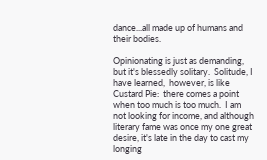dance...all made up of humans and their bodies.

Opinionating is just as demanding, but it's blessedly solitary.  Solitude, I have learned,  however, is like Custard Pie:  there comes a point when too much is too much.  I am not looking for income, and although literary fame was once my one great desire, it's late in the day to cast my longing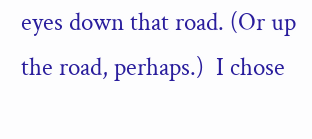eyes down that road. (Or up the road, perhaps.)  I chose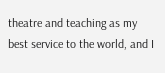theatre and teaching as my best service to the world, and I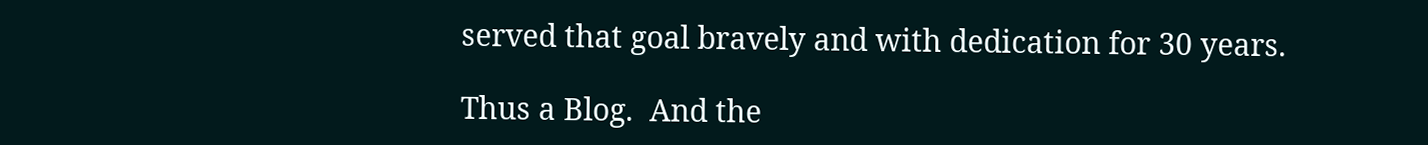served that goal bravely and with dedication for 30 years.

Thus a Blog.  And the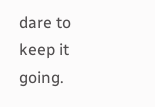dare to keep it going.